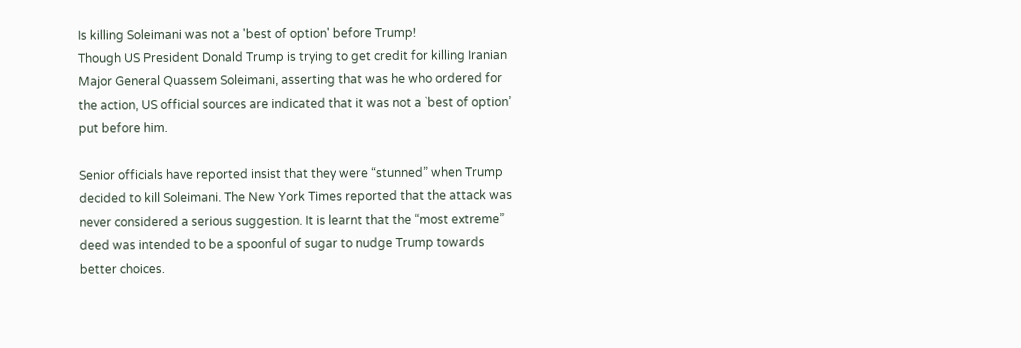Is killing Soleimani was not a 'best of option' before Trump!
Though US President Donald Trump is trying to get credit for killing Iranian Major General Quassem Soleimani, asserting that was he who ordered for the action, US official sources are indicated that it was not a `best of option’ put before him.

Senior officials have reported insist that they were “stunned” when Trump decided to kill Soleimani. The New York Times reported that the attack was never considered a serious suggestion. It is learnt that the “most extreme” deed was intended to be a spoonful of sugar to nudge Trump towards better choices.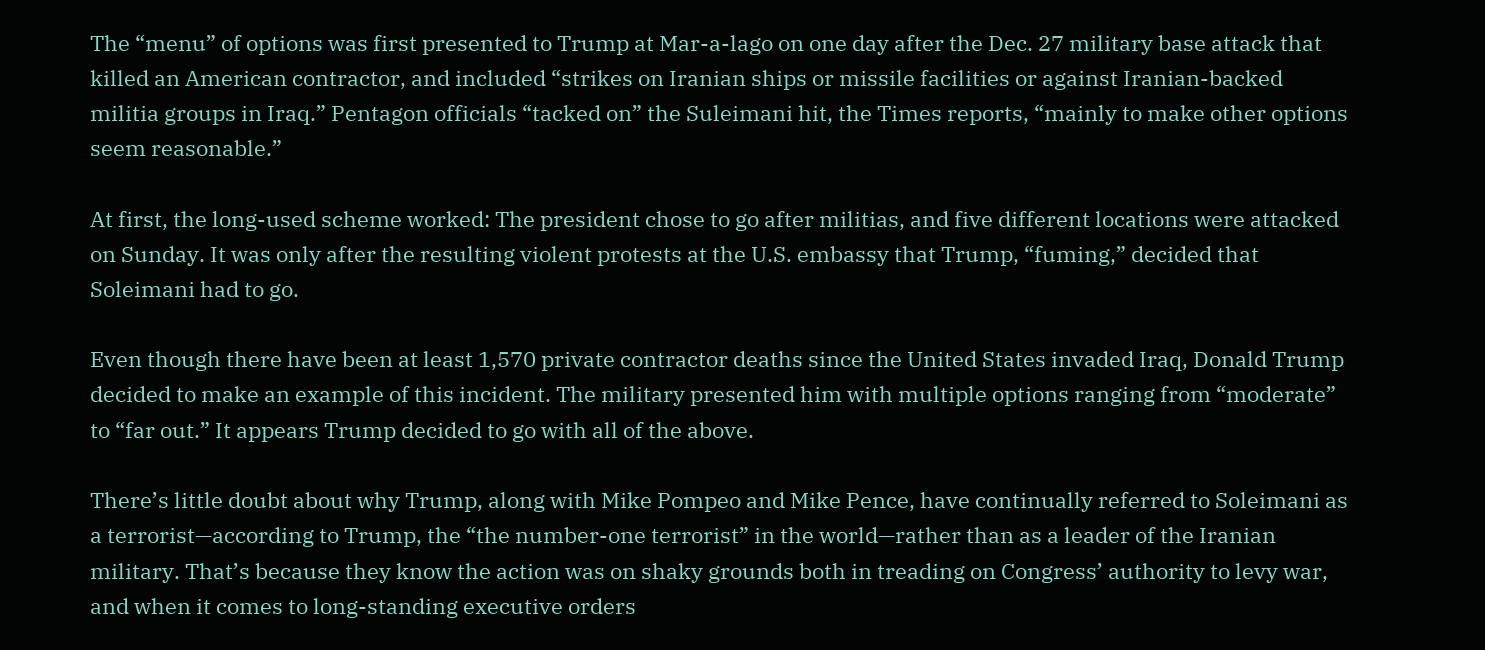The “menu” of options was first presented to Trump at Mar-a-lago on one day after the Dec. 27 military base attack that killed an American contractor, and included “strikes on Iranian ships or missile facilities or against Iranian-backed militia groups in Iraq.” Pentagon officials “tacked on” the Suleimani hit, the Times reports, “mainly to make other options seem reasonable.”

At first, the long-used scheme worked: The president chose to go after militias, and five different locations were attacked on Sunday. It was only after the resulting violent protests at the U.S. embassy that Trump, “fuming,” decided that Soleimani had to go.

Even though there have been at least 1,570 private contractor deaths since the United States invaded Iraq, Donald Trump decided to make an example of this incident. The military presented him with multiple options ranging from “moderate” to “far out.” It appears Trump decided to go with all of the above.

There’s little doubt about why Trump, along with Mike Pompeo and Mike Pence, have continually referred to Soleimani as a terrorist—according to Trump, the “the number-one terrorist” in the world—rather than as a leader of the Iranian military. That’s because they know the action was on shaky grounds both in treading on Congress’ authority to levy war, and when it comes to long-standing executive orders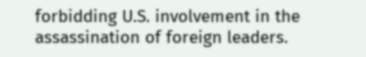forbidding U.S. involvement in the assassination of foreign leaders.